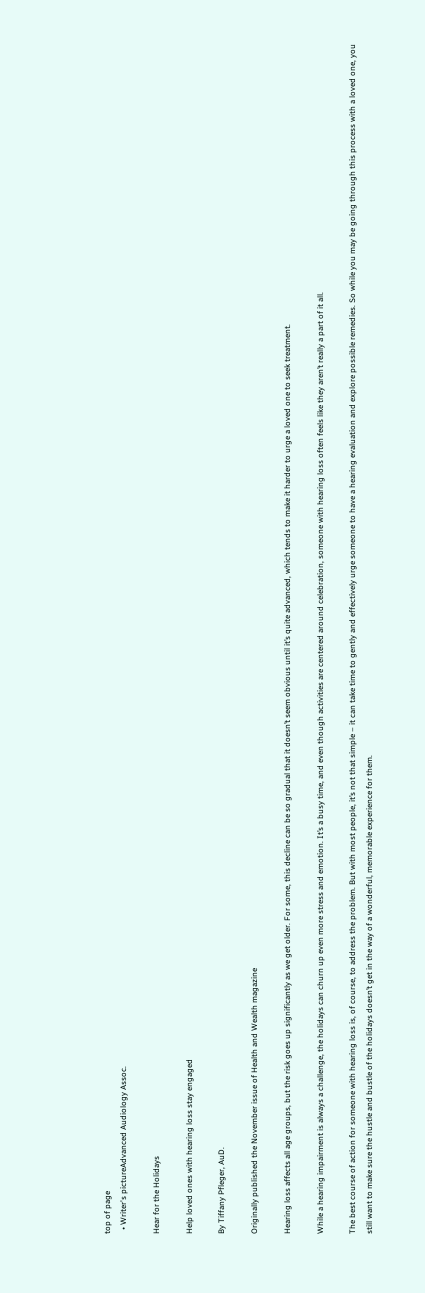top of page
  • Writer's pictureAdvanced Audiology Assoc.

Hear for the Holidays

Help loved ones with hearing loss stay engaged

By Tiffany Pfleger, AuD.

Originally published the November issue of Health and Wealth magazine

Hearing loss affects all age groups, but the risk goes up significantly as we get older. For some, this decline can be so gradual that it doesn’t seem obvious until it’s quite advanced, which tends to make it harder to urge a loved one to seek treatment.

While a hearing impairment is always a challenge, the holidays can churn up even more stress and emotion. It’s a busy time, and even though activities are centered around celebration, someone with hearing loss often feels like they aren’t really a part of it all.

The best course of action for someone with hearing loss is, of course, to address the problem. But with most people, it’s not that simple – it can take time to gently and effectively urge someone to have a hearing evaluation and explore possible remedies. So while you may be going through this process with a loved one, you still want to make sure the hustle and bustle of the holidays doesn’t get in the way of a wonderful, memorable experience for them.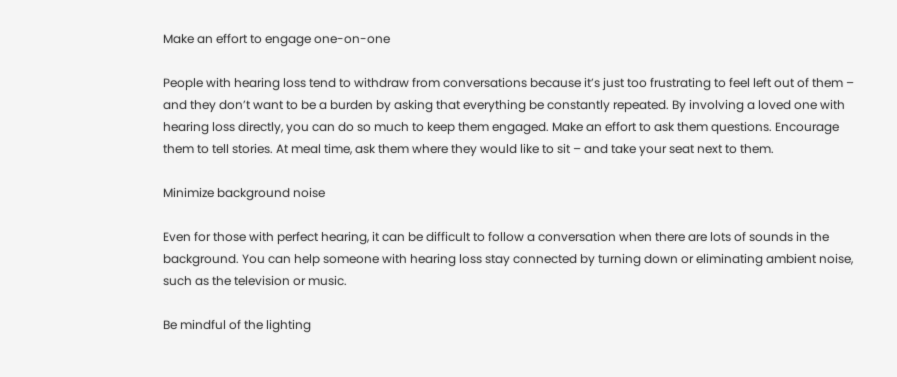Make an effort to engage one-on-one

People with hearing loss tend to withdraw from conversations because it’s just too frustrating to feel left out of them – and they don’t want to be a burden by asking that everything be constantly repeated. By involving a loved one with hearing loss directly, you can do so much to keep them engaged. Make an effort to ask them questions. Encourage them to tell stories. At meal time, ask them where they would like to sit – and take your seat next to them.

Minimize background noise

Even for those with perfect hearing, it can be difficult to follow a conversation when there are lots of sounds in the background. You can help someone with hearing loss stay connected by turning down or eliminating ambient noise, such as the television or music.

Be mindful of the lighting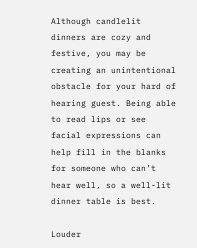Although candlelit dinners are cozy and festive, you may be creating an unintentional obstacle for your hard of hearing guest. Being able to read lips or see facial expressions can help fill in the blanks for someone who can’t hear well, so a well-lit dinner table is best.

Louder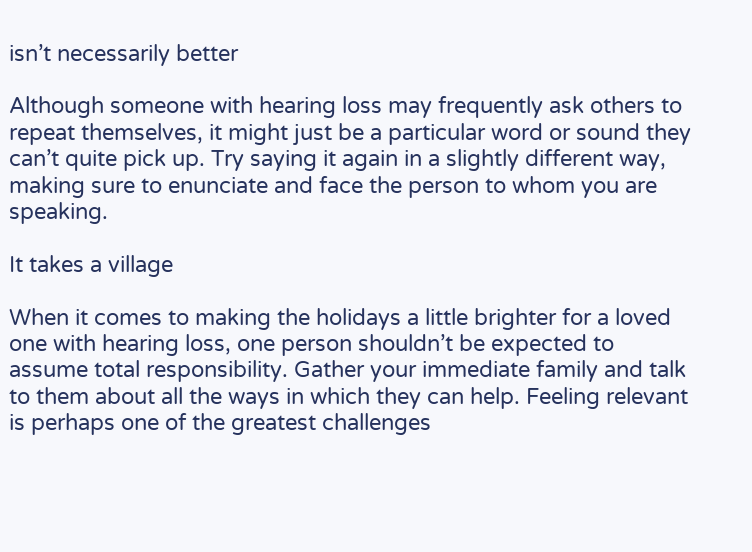isn’t necessarily better

Although someone with hearing loss may frequently ask others to repeat themselves, it might just be a particular word or sound they can’t quite pick up. Try saying it again in a slightly different way, making sure to enunciate and face the person to whom you are speaking.

It takes a village

When it comes to making the holidays a little brighter for a loved one with hearing loss, one person shouldn’t be expected to assume total responsibility. Gather your immediate family and talk to them about all the ways in which they can help. Feeling relevant is perhaps one of the greatest challenges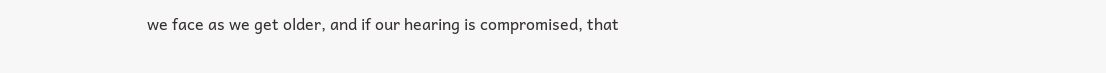we face as we get older, and if our hearing is compromised, that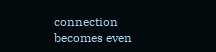connection becomes even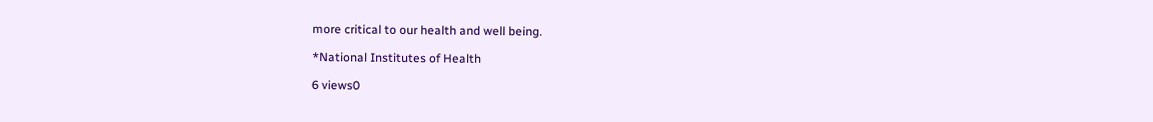more critical to our health and well being.

*National Institutes of Health

6 views0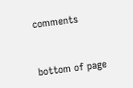comments


bottom of page